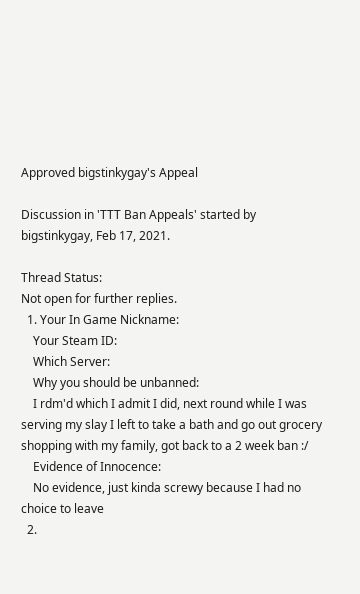Approved bigstinkygay's Appeal

Discussion in 'TTT Ban Appeals' started by bigstinkygay, Feb 17, 2021.

Thread Status:
Not open for further replies.
  1. Your In Game Nickname:
    Your Steam ID:
    Which Server:
    Why you should be unbanned:
    I rdm'd which I admit I did, next round while I was serving my slay I left to take a bath and go out grocery shopping with my family, got back to a 2 week ban :/
    Evidence of Innocence:
    No evidence, just kinda screwy because I had no choice to leave
  2.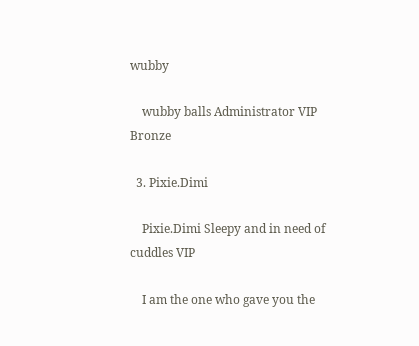wubby

    wubby balls Administrator VIP Bronze

  3. Pixie.Dimi

    Pixie.Dimi Sleepy and in need of cuddles VIP

    I am the one who gave you the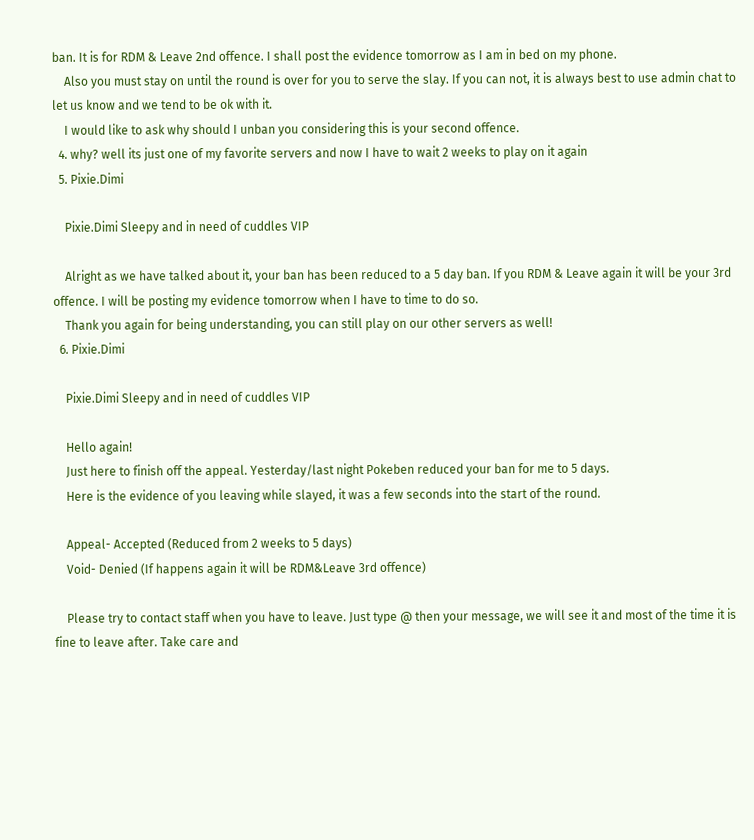ban. It is for RDM & Leave 2nd offence. I shall post the evidence tomorrow as I am in bed on my phone.
    Also you must stay on until the round is over for you to serve the slay. If you can not, it is always best to use admin chat to let us know and we tend to be ok with it.
    I would like to ask why should I unban you considering this is your second offence.
  4. why? well its just one of my favorite servers and now I have to wait 2 weeks to play on it again
  5. Pixie.Dimi

    Pixie.Dimi Sleepy and in need of cuddles VIP

    Alright as we have talked about it, your ban has been reduced to a 5 day ban. If you RDM & Leave again it will be your 3rd offence. I will be posting my evidence tomorrow when I have to time to do so.
    Thank you again for being understanding, you can still play on our other servers as well!
  6. Pixie.Dimi

    Pixie.Dimi Sleepy and in need of cuddles VIP

    Hello again!
    Just here to finish off the appeal. Yesterday/last night Pokeben reduced your ban for me to 5 days.
    Here is the evidence of you leaving while slayed, it was a few seconds into the start of the round.

    Appeal- Accepted (Reduced from 2 weeks to 5 days)
    Void- Denied (If happens again it will be RDM&Leave 3rd offence)

    Please try to contact staff when you have to leave. Just type @ then your message, we will see it and most of the time it is fine to leave after. Take care and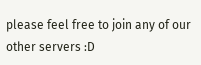please feel free to join any of our other servers :D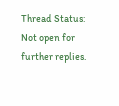Thread Status:
Not open for further replies.